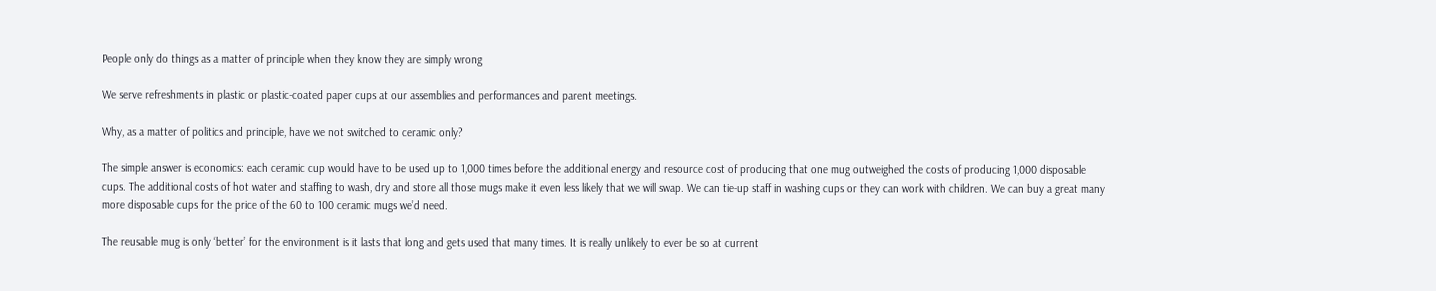People only do things as a matter of principle when they know they are simply wrong

We serve refreshments in plastic or plastic-coated paper cups at our assemblies and performances and parent meetings.

Why, as a matter of politics and principle, have we not switched to ceramic only?

The simple answer is economics: each ceramic cup would have to be used up to 1,000 times before the additional energy and resource cost of producing that one mug outweighed the costs of producing 1,000 disposable cups. The additional costs of hot water and staffing to wash, dry and store all those mugs make it even less likely that we will swap. We can tie-up staff in washing cups or they can work with children. We can buy a great many more disposable cups for the price of the 60 to 100 ceramic mugs we’d need.

The reusable mug is only ‘better’ for the environment is it lasts that long and gets used that many times. It is really unlikely to ever be so at current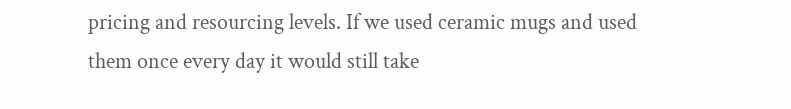pricing and resourcing levels. If we used ceramic mugs and used them once every day it would still take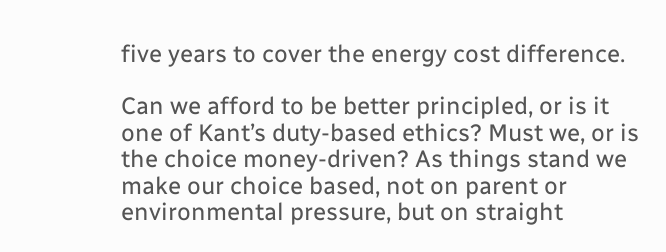five years to cover the energy cost difference.

Can we afford to be better principled, or is it one of Kant’s duty-based ethics? Must we, or is the choice money-driven? As things stand we make our choice based, not on parent or environmental pressure, but on straight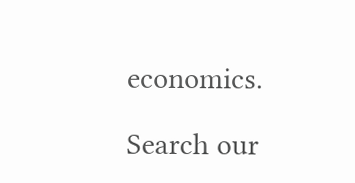economics.

Search our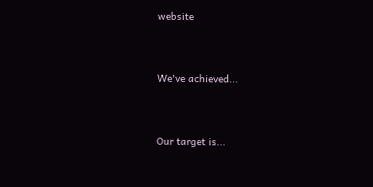website


We've achieved...


Our target is...